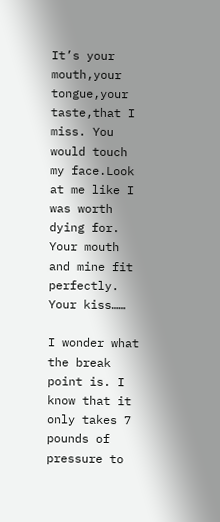It’s your mouth,your tongue,your taste,that I miss. You would touch my face.Look at me like I was worth dying for. Your mouth and mine fit perfectly. Your kiss……

I wonder what the break point is. I know that it only takes 7 pounds of pressure to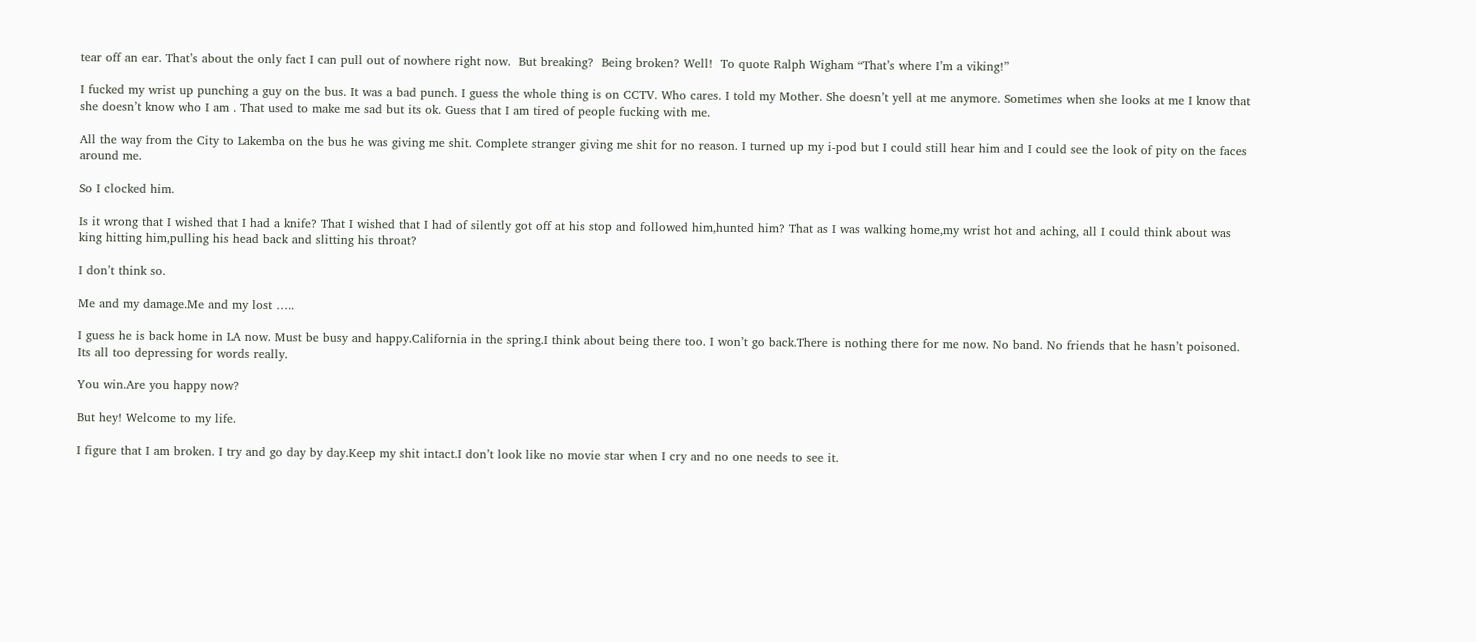tear off an ear. That’s about the only fact I can pull out of nowhere right now.  But breaking?  Being broken? Well!  To quote Ralph Wigham “That’s where I’m a viking!”

I fucked my wrist up punching a guy on the bus. It was a bad punch. I guess the whole thing is on CCTV. Who cares. I told my Mother. She doesn’t yell at me anymore. Sometimes when she looks at me I know that she doesn’t know who I am . That used to make me sad but its ok. Guess that I am tired of people fucking with me.

All the way from the City to Lakemba on the bus he was giving me shit. Complete stranger giving me shit for no reason. I turned up my i-pod but I could still hear him and I could see the look of pity on the faces around me.

So I clocked him.

Is it wrong that I wished that I had a knife? That I wished that I had of silently got off at his stop and followed him,hunted him? That as I was walking home,my wrist hot and aching, all I could think about was king hitting him,pulling his head back and slitting his throat?

I don’t think so.

Me and my damage.Me and my lost …..

I guess he is back home in LA now. Must be busy and happy.California in the spring.I think about being there too. I won’t go back.There is nothing there for me now. No band. No friends that he hasn’t poisoned. Its all too depressing for words really.

You win.Are you happy now?

But hey! Welcome to my life.

I figure that I am broken. I try and go day by day.Keep my shit intact.I don’t look like no movie star when I cry and no one needs to see it.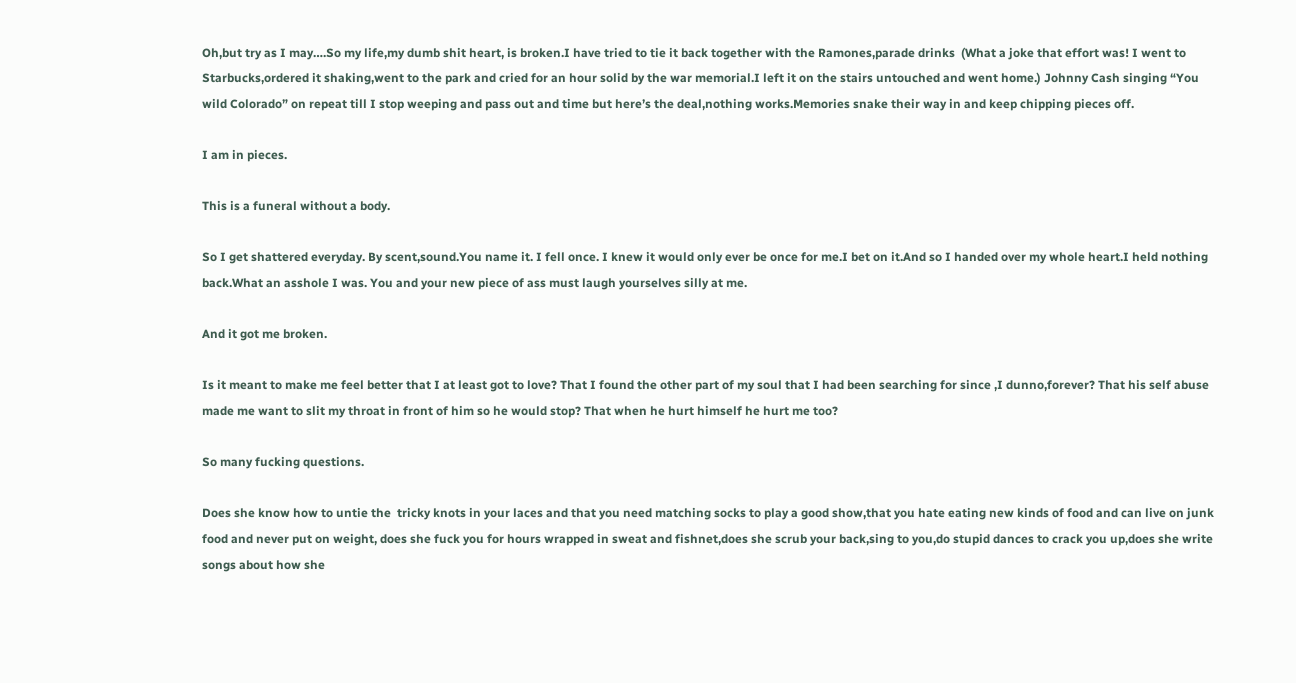Oh,but try as I may….So my life,my dumb shit heart, is broken.I have tried to tie it back together with the Ramones,parade drinks  (What a joke that effort was! I went to Starbucks,ordered it shaking,went to the park and cried for an hour solid by the war memorial.I left it on the stairs untouched and went home.) Johnny Cash singing “You wild Colorado” on repeat till I stop weeping and pass out and time but here’s the deal,nothing works.Memories snake their way in and keep chipping pieces off.

I am in pieces.

This is a funeral without a body.

So I get shattered everyday. By scent,sound.You name it. I fell once. I knew it would only ever be once for me.I bet on it.And so I handed over my whole heart.I held nothing back.What an asshole I was. You and your new piece of ass must laugh yourselves silly at me.

And it got me broken.

Is it meant to make me feel better that I at least got to love? That I found the other part of my soul that I had been searching for since ,I dunno,forever? That his self abuse made me want to slit my throat in front of him so he would stop? That when he hurt himself he hurt me too?

So many fucking questions.

Does she know how to untie the  tricky knots in your laces and that you need matching socks to play a good show,that you hate eating new kinds of food and can live on junk food and never put on weight, does she fuck you for hours wrapped in sweat and fishnet,does she scrub your back,sing to you,do stupid dances to crack you up,does she write songs about how she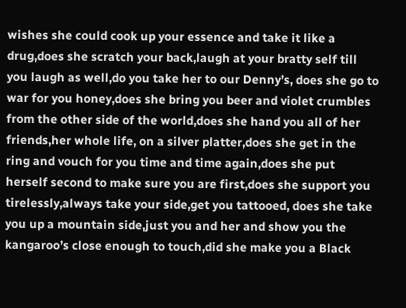wishes she could cook up your essence and take it like a drug,does she scratch your back,laugh at your bratty self till you laugh as well,do you take her to our Denny’s, does she go to war for you honey,does she bring you beer and violet crumbles from the other side of the world,does she hand you all of her friends,her whole life, on a silver platter,does she get in the ring and vouch for you time and time again,does she put herself second to make sure you are first,does she support you tirelessly,always take your side,get you tattooed, does she take you up a mountain side,just you and her and show you the kangaroo’s close enough to touch,did she make you a Black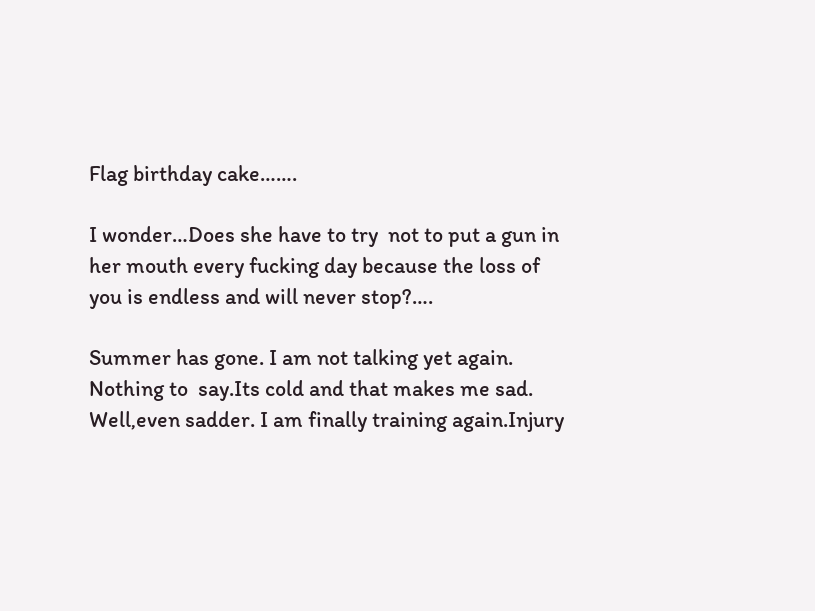Flag birthday cake…….

I wonder…Does she have to try  not to put a gun in her mouth every fucking day because the loss of you is endless and will never stop?….

Summer has gone. I am not talking yet again. Nothing to  say.Its cold and that makes me sad. Well,even sadder. I am finally training again.Injury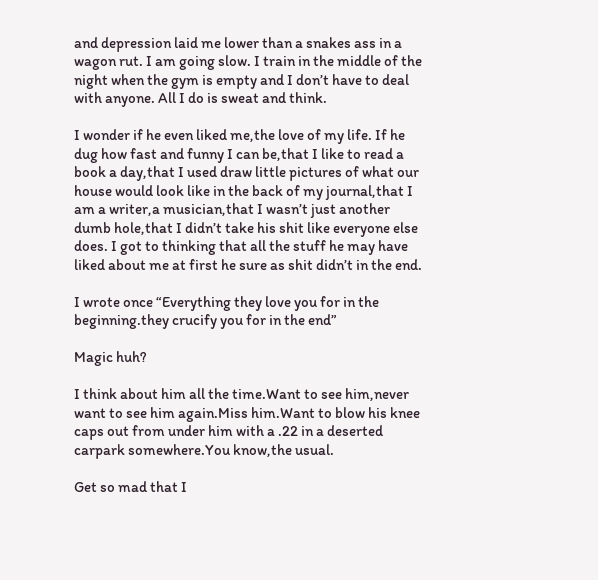and depression laid me lower than a snakes ass in a wagon rut. I am going slow. I train in the middle of the night when the gym is empty and I don’t have to deal with anyone. All I do is sweat and think.

I wonder if he even liked me,the love of my life. If he dug how fast and funny I can be,that I like to read a book a day,that I used draw little pictures of what our house would look like in the back of my journal,that I am a writer,a musician,that I wasn’t just another dumb hole,that I didn’t take his shit like everyone else does. I got to thinking that all the stuff he may have liked about me at first he sure as shit didn’t in the end.

I wrote once “Everything they love you for in the beginning.they crucify you for in the end”

Magic huh?

I think about him all the time.Want to see him,never want to see him again.Miss him.Want to blow his knee caps out from under him with a .22 in a deserted carpark somewhere.You know,the usual.

Get so mad that I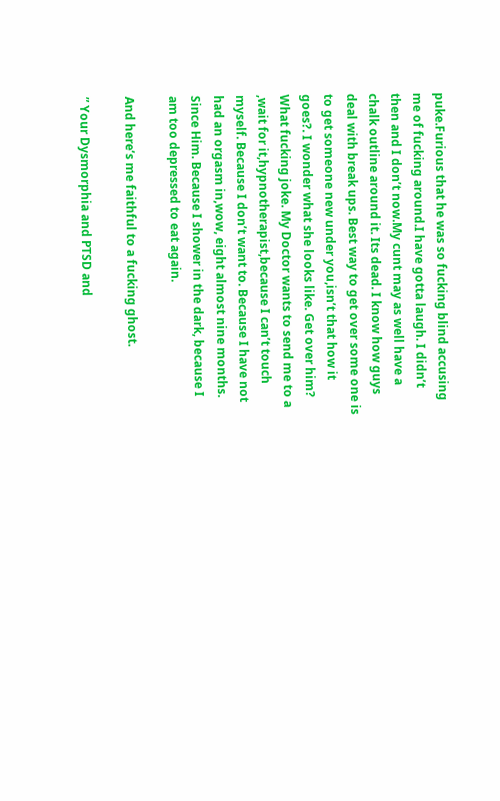puke.Furious that he was so fucking blind accusing me of fucking around.I have gotta laugh. I didn’t then and I don’t now.My cunt may as well have a chalk outline around it. Its dead. I know how guys deal with break ups. Best way to get over some one is to get someone new under you,isn’t that how it goes?. I wonder what she looks like. Get over him? What fucking joke. My Doctor wants to send me to a ,wait for it,hypnotherapist,because I can’t touch myself. Because I don’t want to. Because I have not had an orgasm in,wow, eight almost nine months. Since Him. Because I shower in the dark, because I am too depressed to eat again.

And here’s me faithful to a fucking ghost.

” Your Dysmorphia and PTSD and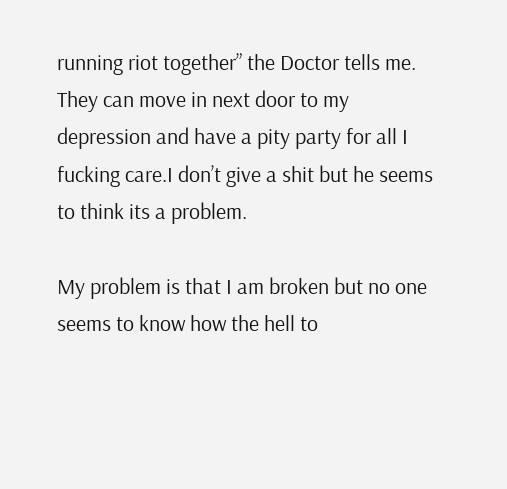running riot together” the Doctor tells me. They can move in next door to my depression and have a pity party for all I fucking care.I don’t give a shit but he seems to think its a problem.

My problem is that I am broken but no one seems to know how the hell to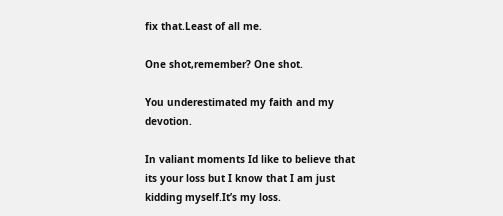fix that.Least of all me.

One shot,remember? One shot.

You underestimated my faith and my devotion.

In valiant moments Id like to believe that its your loss but I know that I am just kidding myself.It’s my loss.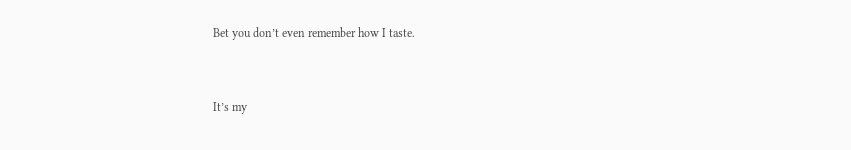Bet you don’t even remember how I taste.



It’s my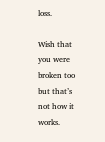loss.

Wish that you were broken too but that’s not how it works.